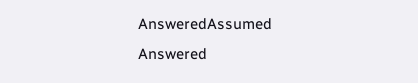AnsweredAssumed Answered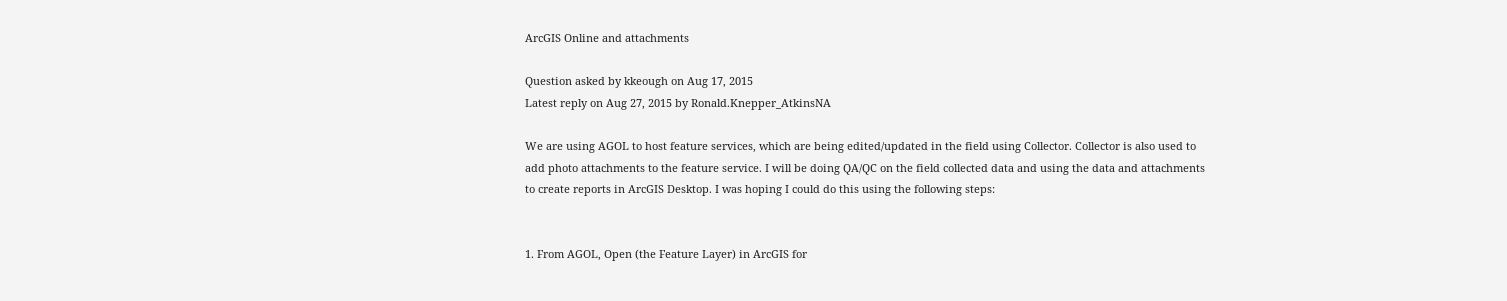ArcGIS Online and attachments

Question asked by kkeough on Aug 17, 2015
Latest reply on Aug 27, 2015 by Ronald.Knepper_AtkinsNA

We are using AGOL to host feature services, which are being edited/updated in the field using Collector. Collector is also used to add photo attachments to the feature service. I will be doing QA/QC on the field collected data and using the data and attachments to create reports in ArcGIS Desktop. I was hoping I could do this using the following steps:


1. From AGOL, Open (the Feature Layer) in ArcGIS for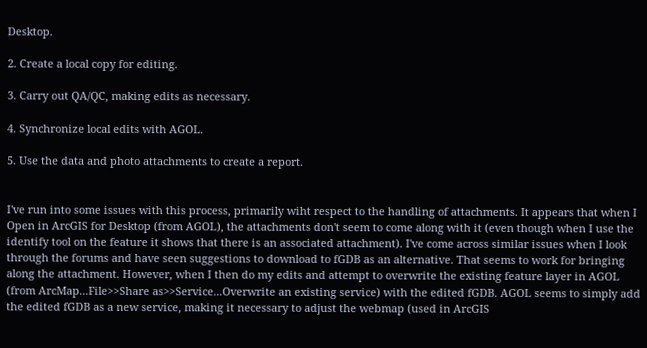Desktop.

2. Create a local copy for editing.

3. Carry out QA/QC, making edits as necessary.

4. Synchronize local edits with AGOL.

5. Use the data and photo attachments to create a report.


I've run into some issues with this process, primarily wiht respect to the handling of attachments. It appears that when I Open in ArcGIS for Desktop (from AGOL), the attachments don't seem to come along with it (even though when I use the identify tool on the feature it shows that there is an associated attachment). I've come across similar issues when I look through the forums and have seen suggestions to download to fGDB as an alternative. That seems to work for bringing along the attachment. However, when I then do my edits and attempt to overwrite the existing feature layer in AGOL (from ArcMap...File>>Share as>>Service...Overwrite an existing service) with the edited fGDB. AGOL seems to simply add the edited fGDB as a new service, making it necessary to adjust the webmap (used in ArcGIS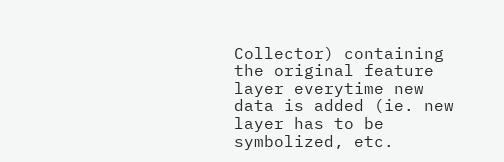Collector) containing the original feature layer everytime new data is added (ie. new layer has to be symbolized, etc.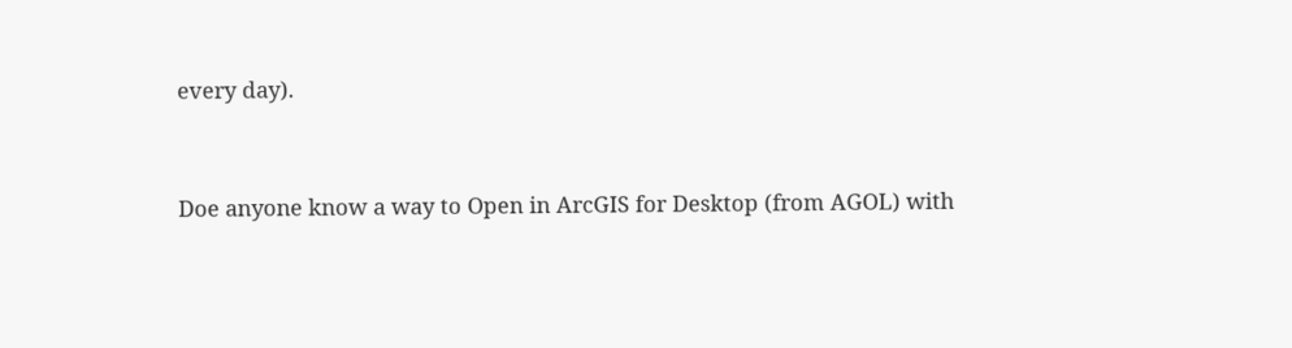every day).


Doe anyone know a way to Open in ArcGIS for Desktop (from AGOL) with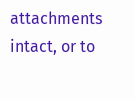attachments intact, or to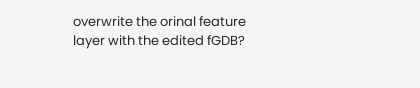overwrite the orinal feature layer with the edited fGDB?